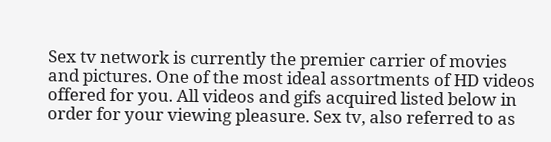Sex tv network is currently the premier carrier of movies and pictures. One of the most ideal assortments of HD videos offered for you. All videos and gifs acquired listed below in order for your viewing pleasure. Sex tv, also referred to as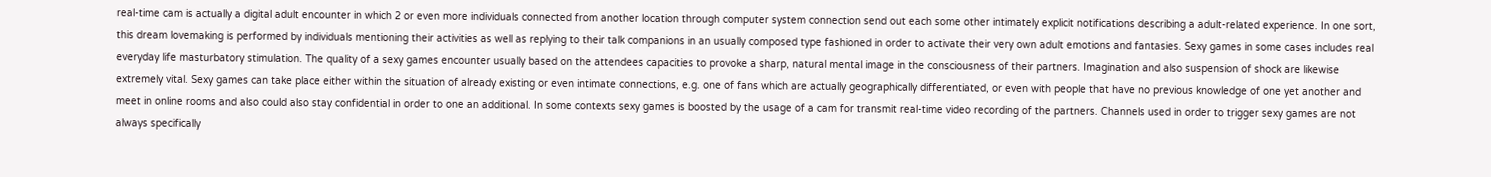real-time cam is actually a digital adult encounter in which 2 or even more individuals connected from another location through computer system connection send out each some other intimately explicit notifications describing a adult-related experience. In one sort, this dream lovemaking is performed by individuals mentioning their activities as well as replying to their talk companions in an usually composed type fashioned in order to activate their very own adult emotions and fantasies. Sexy games in some cases includes real everyday life masturbatory stimulation. The quality of a sexy games encounter usually based on the attendees capacities to provoke a sharp, natural mental image in the consciousness of their partners. Imagination and also suspension of shock are likewise extremely vital. Sexy games can take place either within the situation of already existing or even intimate connections, e.g. one of fans which are actually geographically differentiated, or even with people that have no previous knowledge of one yet another and meet in online rooms and also could also stay confidential in order to one an additional. In some contexts sexy games is boosted by the usage of a cam for transmit real-time video recording of the partners. Channels used in order to trigger sexy games are not always specifically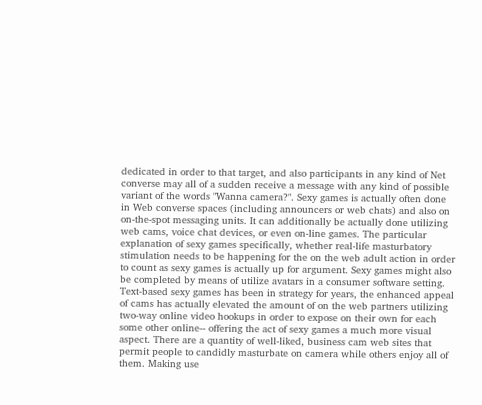dedicated in order to that target, and also participants in any kind of Net converse may all of a sudden receive a message with any kind of possible variant of the words "Wanna camera?". Sexy games is actually often done in Web converse spaces (including announcers or web chats) and also on on-the-spot messaging units. It can additionally be actually done utilizing web cams, voice chat devices, or even on-line games. The particular explanation of sexy games specifically, whether real-life masturbatory stimulation needs to be happening for the on the web adult action in order to count as sexy games is actually up for argument. Sexy games might also be completed by means of utilize avatars in a consumer software setting. Text-based sexy games has been in strategy for years, the enhanced appeal of cams has actually elevated the amount of on the web partners utilizing two-way online video hookups in order to expose on their own for each some other online-- offering the act of sexy games a much more visual aspect. There are a quantity of well-liked, business cam web sites that permit people to candidly masturbate on camera while others enjoy all of them. Making use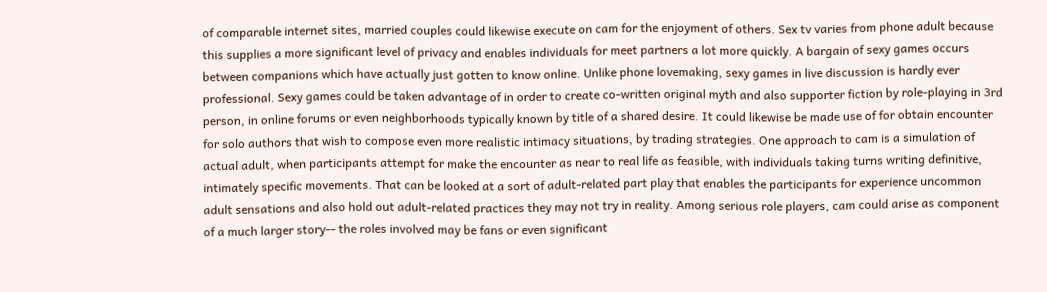of comparable internet sites, married couples could likewise execute on cam for the enjoyment of others. Sex tv varies from phone adult because this supplies a more significant level of privacy and enables individuals for meet partners a lot more quickly. A bargain of sexy games occurs between companions which have actually just gotten to know online. Unlike phone lovemaking, sexy games in live discussion is hardly ever professional. Sexy games could be taken advantage of in order to create co-written original myth and also supporter fiction by role-playing in 3rd person, in online forums or even neighborhoods typically known by title of a shared desire. It could likewise be made use of for obtain encounter for solo authors that wish to compose even more realistic intimacy situations, by trading strategies. One approach to cam is a simulation of actual adult, when participants attempt for make the encounter as near to real life as feasible, with individuals taking turns writing definitive, intimately specific movements. That can be looked at a sort of adult-related part play that enables the participants for experience uncommon adult sensations and also hold out adult-related practices they may not try in reality. Among serious role players, cam could arise as component of a much larger story-- the roles involved may be fans or even significant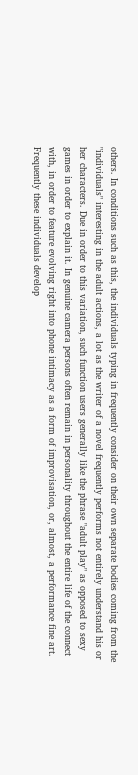others. In conditions such as this, the individuals typing in frequently consider on their own separate bodies coming from the "individuals" interesting in the adult actions, a lot as the writer of a novel frequently performs not entirely understand his or her characters. Due in order to this variation, such function users generally like the phrase "adult play" as opposed to sexy games in order to explain it. In genuine camera persons often remain in personality throughout the entire life of the connect with, in order to feature evolving right into phone intimacy as a form of improvisation, or, almost, a performance fine art. Frequently these individuals develop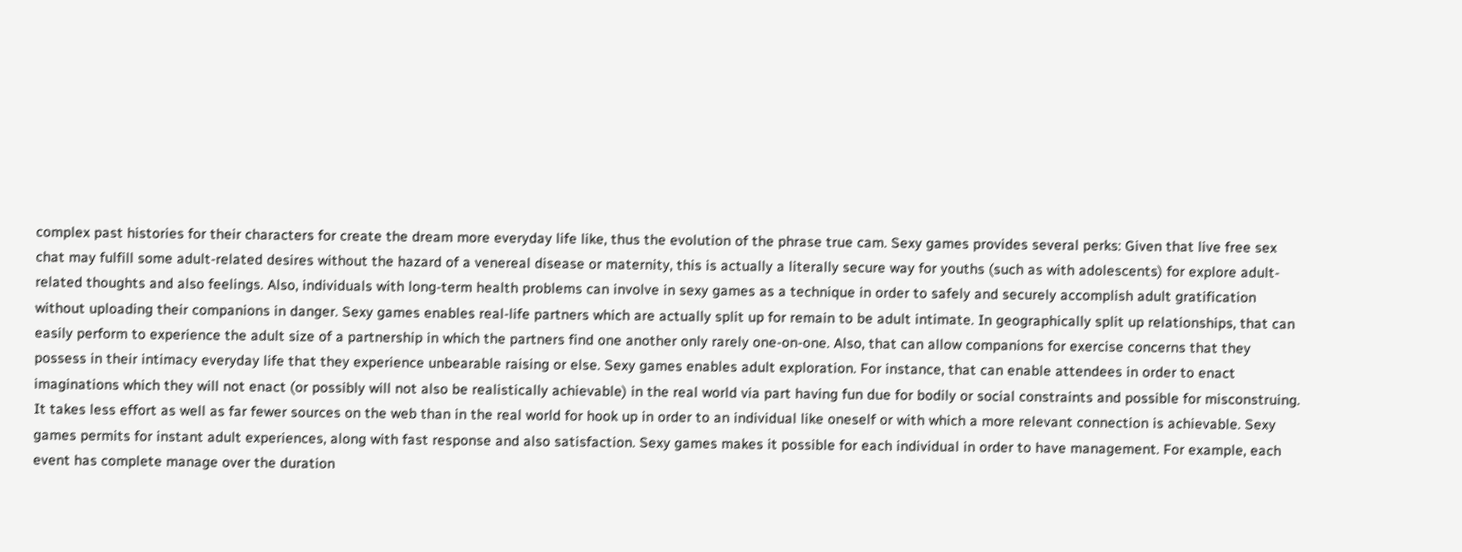complex past histories for their characters for create the dream more everyday life like, thus the evolution of the phrase true cam. Sexy games provides several perks: Given that live free sex chat may fulfill some adult-related desires without the hazard of a venereal disease or maternity, this is actually a literally secure way for youths (such as with adolescents) for explore adult-related thoughts and also feelings. Also, individuals with long-term health problems can involve in sexy games as a technique in order to safely and securely accomplish adult gratification without uploading their companions in danger. Sexy games enables real-life partners which are actually split up for remain to be adult intimate. In geographically split up relationships, that can easily perform to experience the adult size of a partnership in which the partners find one another only rarely one-on-one. Also, that can allow companions for exercise concerns that they possess in their intimacy everyday life that they experience unbearable raising or else. Sexy games enables adult exploration. For instance, that can enable attendees in order to enact imaginations which they will not enact (or possibly will not also be realistically achievable) in the real world via part having fun due for bodily or social constraints and possible for misconstruing. It takes less effort as well as far fewer sources on the web than in the real world for hook up in order to an individual like oneself or with which a more relevant connection is achievable. Sexy games permits for instant adult experiences, along with fast response and also satisfaction. Sexy games makes it possible for each individual in order to have management. For example, each event has complete manage over the duration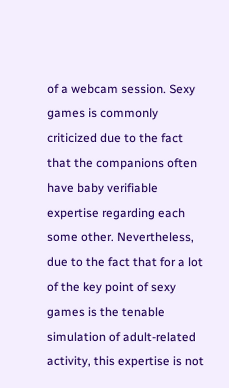of a webcam session. Sexy games is commonly criticized due to the fact that the companions often have baby verifiable expertise regarding each some other. Nevertheless, due to the fact that for a lot of the key point of sexy games is the tenable simulation of adult-related activity, this expertise is not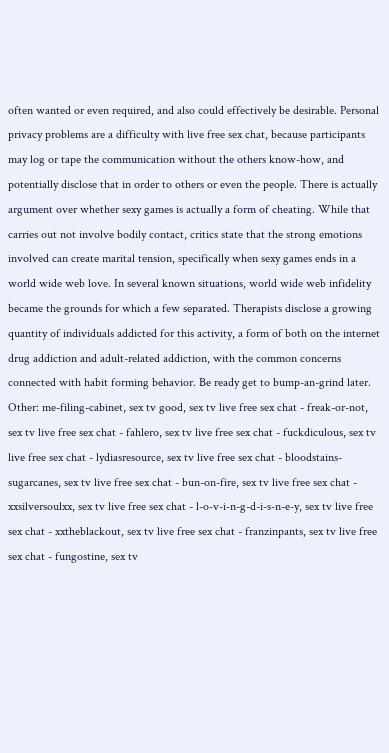often wanted or even required, and also could effectively be desirable. Personal privacy problems are a difficulty with live free sex chat, because participants may log or tape the communication without the others know-how, and potentially disclose that in order to others or even the people. There is actually argument over whether sexy games is actually a form of cheating. While that carries out not involve bodily contact, critics state that the strong emotions involved can create marital tension, specifically when sexy games ends in a world wide web love. In several known situations, world wide web infidelity became the grounds for which a few separated. Therapists disclose a growing quantity of individuals addicted for this activity, a form of both on the internet drug addiction and adult-related addiction, with the common concerns connected with habit forming behavior. Be ready get to bump-an-grind later.
Other: me-filing-cabinet, sex tv good, sex tv live free sex chat - freak-or-not, sex tv live free sex chat - fahlero, sex tv live free sex chat - fuckdiculous, sex tv live free sex chat - lydiasresource, sex tv live free sex chat - bloodstains-sugarcanes, sex tv live free sex chat - bun-on-fire, sex tv live free sex chat - xxsilversoulxx, sex tv live free sex chat - l-o-v-i-n-g-d-i-s-n-e-y, sex tv live free sex chat - xxtheblackout, sex tv live free sex chat - franzinpants, sex tv live free sex chat - fungostine, sex tv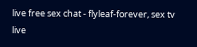live free sex chat - flyleaf-forever, sex tv live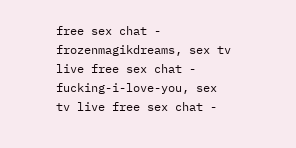free sex chat - frozenmagikdreams, sex tv live free sex chat - fucking-i-love-you, sex tv live free sex chat -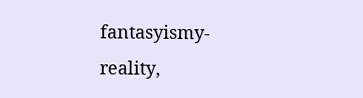fantasyismy-reality,